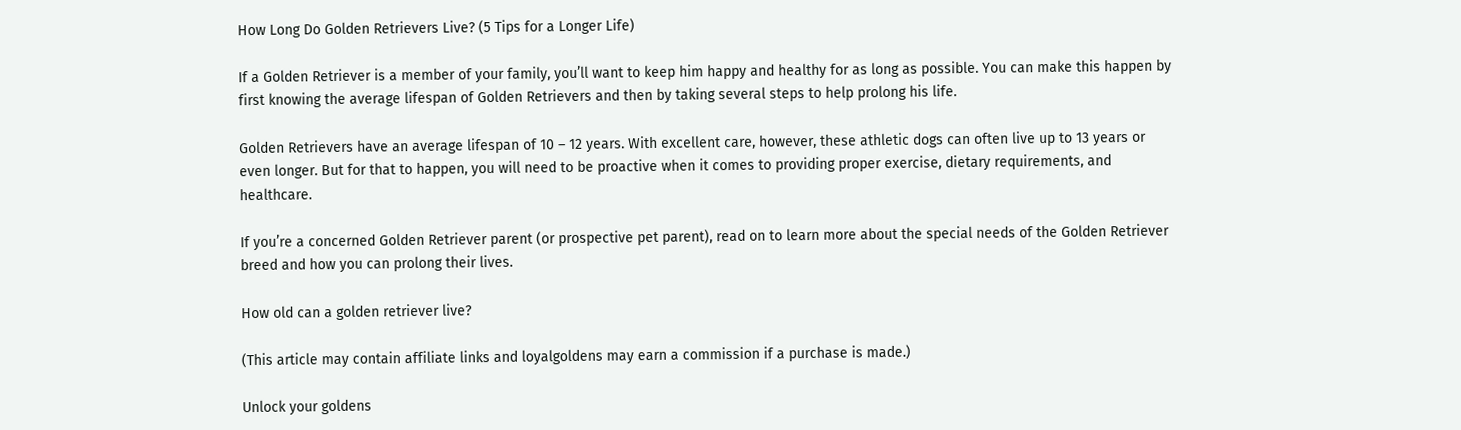How Long Do Golden Retrievers Live? (5 Tips for a Longer Life)

If a Golden Retriever is a member of your family, you’ll want to keep him happy and healthy for as long as possible. You can make this happen by first knowing the average lifespan of Golden Retrievers and then by taking several steps to help prolong his life.

Golden Retrievers have an average lifespan of 10 – 12 years. With excellent care, however, these athletic dogs can often live up to 13 years or even longer. But for that to happen, you will need to be proactive when it comes to providing proper exercise, dietary requirements, and healthcare.

If you’re a concerned Golden Retriever parent (or prospective pet parent), read on to learn more about the special needs of the Golden Retriever breed and how you can prolong their lives.

How old can a golden retriever live?

(This article may contain affiliate links and loyalgoldens may earn a commission if a purchase is made.)

Unlock your goldens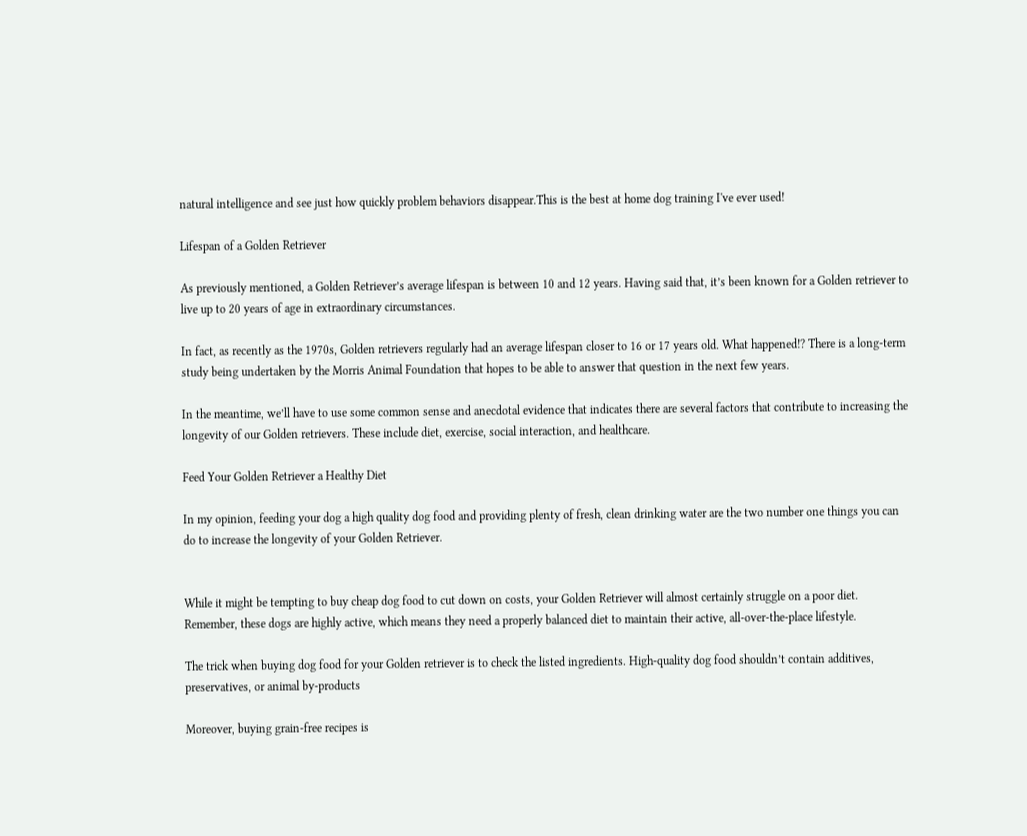natural intelligence and see just how quickly problem behaviors disappear.This is the best at home dog training I've ever used!

Lifespan of a Golden Retriever

As previously mentioned, a Golden Retriever’s average lifespan is between 10 and 12 years. Having said that, it’s been known for a Golden retriever to live up to 20 years of age in extraordinary circumstances.

In fact, as recently as the 1970s, Golden retrievers regularly had an average lifespan closer to 16 or 17 years old. What happened!? There is a long-term study being undertaken by the Morris Animal Foundation that hopes to be able to answer that question in the next few years.

In the meantime, we’ll have to use some common sense and anecdotal evidence that indicates there are several factors that contribute to increasing the longevity of our Golden retrievers. These include diet, exercise, social interaction, and healthcare.

Feed Your Golden Retriever a Healthy Diet

In my opinion, feeding your dog a high quality dog food and providing plenty of fresh, clean drinking water are the two number one things you can do to increase the longevity of your Golden Retriever.


While it might be tempting to buy cheap dog food to cut down on costs, your Golden Retriever will almost certainly struggle on a poor diet. Remember, these dogs are highly active, which means they need a properly balanced diet to maintain their active, all-over-the-place lifestyle.

The trick when buying dog food for your Golden retriever is to check the listed ingredients. High-quality dog food shouldn’t contain additives, preservatives, or animal by-products

Moreover, buying grain-free recipes is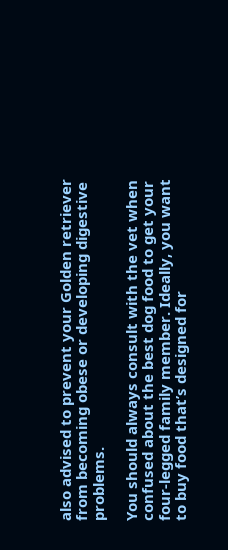also advised to prevent your Golden retriever from becoming obese or developing digestive problems.

You should always consult with the vet when confused about the best dog food to get your four-legged family member. Ideally, you want to buy food that’s designed for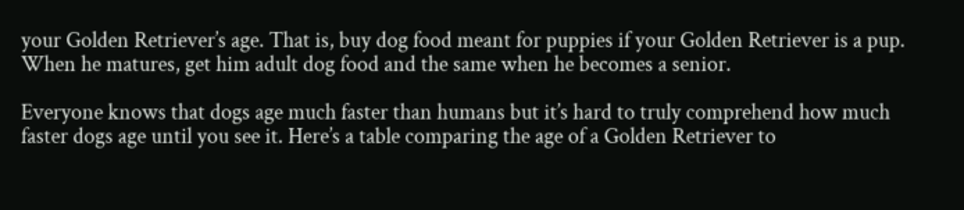your Golden Retriever’s age. That is, buy dog food meant for puppies if your Golden Retriever is a pup. When he matures, get him adult dog food and the same when he becomes a senior.

Everyone knows that dogs age much faster than humans but it’s hard to truly comprehend how much faster dogs age until you see it. Here’s a table comparing the age of a Golden Retriever to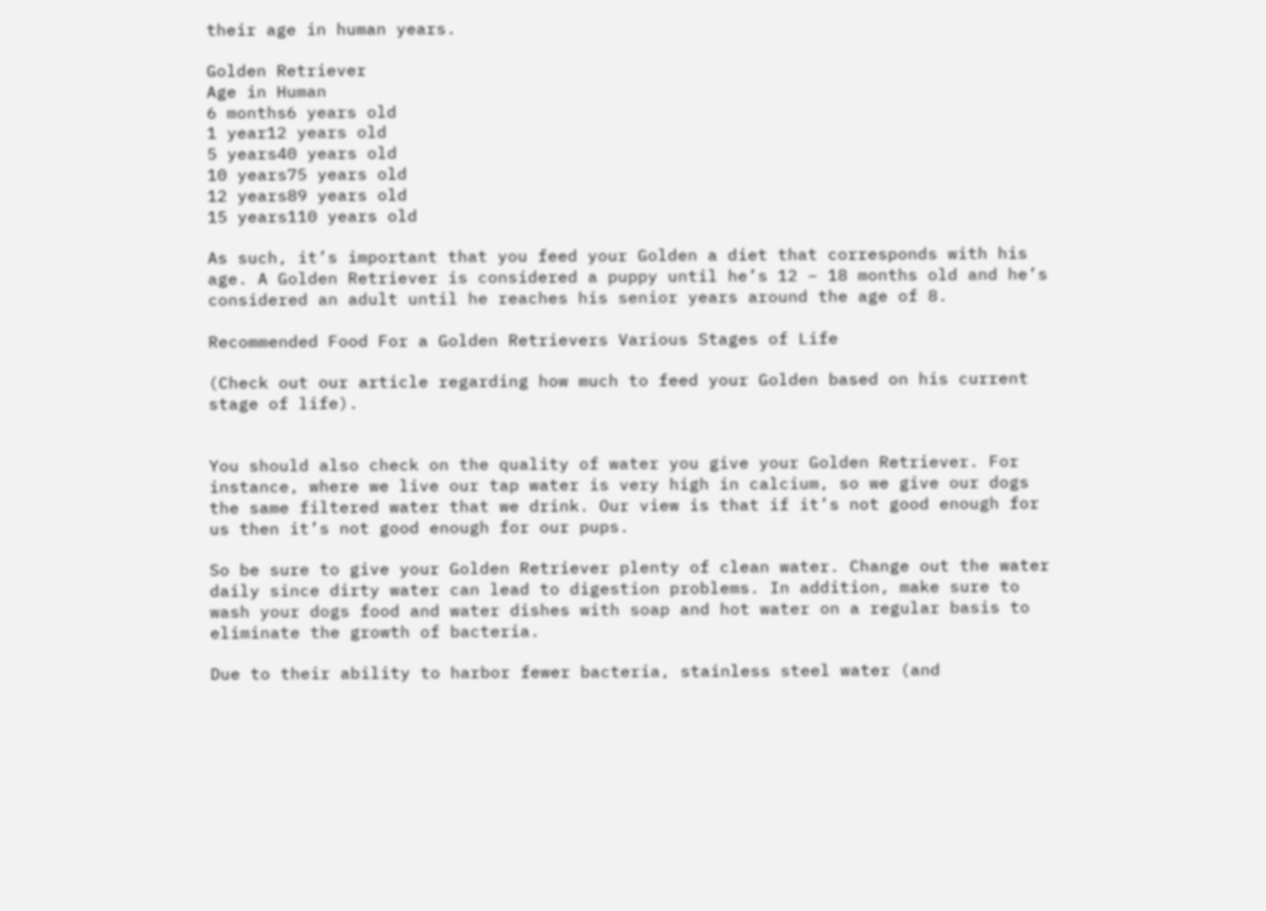their age in human years.

Golden Retriever
Age in Human
6 months6 years old
1 year12 years old
5 years40 years old
10 years75 years old
12 years89 years old
15 years110 years old

As such, it’s important that you feed your Golden a diet that corresponds with his age. A Golden Retriever is considered a puppy until he’s 12 – 18 months old and he’s considered an adult until he reaches his senior years around the age of 8.

Recommended Food For a Golden Retrievers Various Stages of Life

(Check out our article regarding how much to feed your Golden based on his current stage of life).


You should also check on the quality of water you give your Golden Retriever. For instance, where we live our tap water is very high in calcium, so we give our dogs the same filtered water that we drink. Our view is that if it’s not good enough for us then it’s not good enough for our pups.

So be sure to give your Golden Retriever plenty of clean water. Change out the water daily since dirty water can lead to digestion problems. In addition, make sure to wash your dogs food and water dishes with soap and hot water on a regular basis to eliminate the growth of bacteria.

Due to their ability to harbor fewer bacteria, stainless steel water (and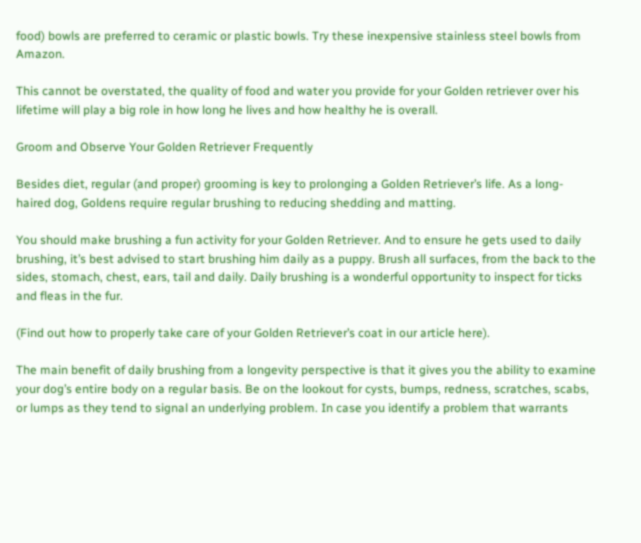food) bowls are preferred to ceramic or plastic bowls. Try these inexpensive stainless steel bowls from Amazon.

This cannot be overstated, the quality of food and water you provide for your Golden retriever over his lifetime will play a big role in how long he lives and how healthy he is overall.

Groom and Observe Your Golden Retriever Frequently

Besides diet, regular (and proper) grooming is key to prolonging a Golden Retriever’s life. As a long-haired dog, Goldens require regular brushing to reducing shedding and matting.

You should make brushing a fun activity for your Golden Retriever. And to ensure he gets used to daily brushing, it’s best advised to start brushing him daily as a puppy. Brush all surfaces, from the back to the sides, stomach, chest, ears, tail and daily. Daily brushing is a wonderful opportunity to inspect for ticks and fleas in the fur.

(Find out how to properly take care of your Golden Retriever’s coat in our article here).

The main benefit of daily brushing from a longevity perspective is that it gives you the ability to examine your dog’s entire body on a regular basis. Be on the lookout for cysts, bumps, redness, scratches, scabs, or lumps as they tend to signal an underlying problem. In case you identify a problem that warrants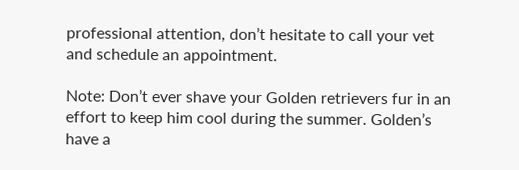professional attention, don’t hesitate to call your vet and schedule an appointment.

Note: Don’t ever shave your Golden retrievers fur in an effort to keep him cool during the summer. Golden’s have a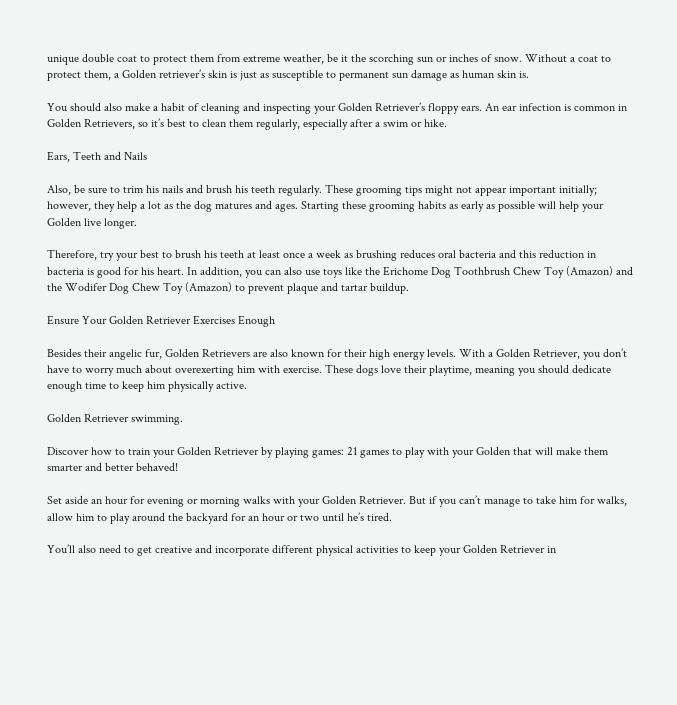unique double coat to protect them from extreme weather, be it the scorching sun or inches of snow. Without a coat to protect them, a Golden retriever’s skin is just as susceptible to permanent sun damage as human skin is.

You should also make a habit of cleaning and inspecting your Golden Retriever’s floppy ears. An ear infection is common in Golden Retrievers, so it’s best to clean them regularly, especially after a swim or hike.

Ears, Teeth and Nails

Also, be sure to trim his nails and brush his teeth regularly. These grooming tips might not appear important initially; however, they help a lot as the dog matures and ages. Starting these grooming habits as early as possible will help your Golden live longer.

Therefore, try your best to brush his teeth at least once a week as brushing reduces oral bacteria and this reduction in bacteria is good for his heart. In addition, you can also use toys like the Erichome Dog Toothbrush Chew Toy (Amazon) and the Wodifer Dog Chew Toy (Amazon) to prevent plaque and tartar buildup.

Ensure Your Golden Retriever Exercises Enough

Besides their angelic fur, Golden Retrievers are also known for their high energy levels. With a Golden Retriever, you don’t have to worry much about overexerting him with exercise. These dogs love their playtime, meaning you should dedicate enough time to keep him physically active.

Golden Retriever swimming.

Discover how to train your Golden Retriever by playing games: 21 games to play with your Golden that will make them smarter and better behaved!

Set aside an hour for evening or morning walks with your Golden Retriever. But if you can’t manage to take him for walks, allow him to play around the backyard for an hour or two until he’s tired.

You’ll also need to get creative and incorporate different physical activities to keep your Golden Retriever in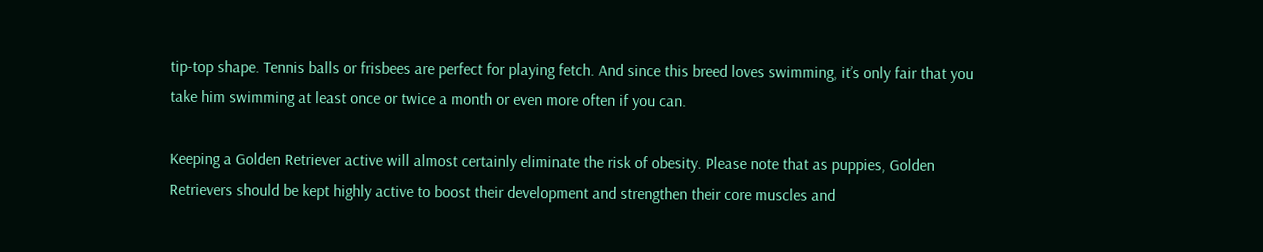tip-top shape. Tennis balls or frisbees are perfect for playing fetch. And since this breed loves swimming, it’s only fair that you take him swimming at least once or twice a month or even more often if you can.

Keeping a Golden Retriever active will almost certainly eliminate the risk of obesity. Please note that as puppies, Golden Retrievers should be kept highly active to boost their development and strengthen their core muscles and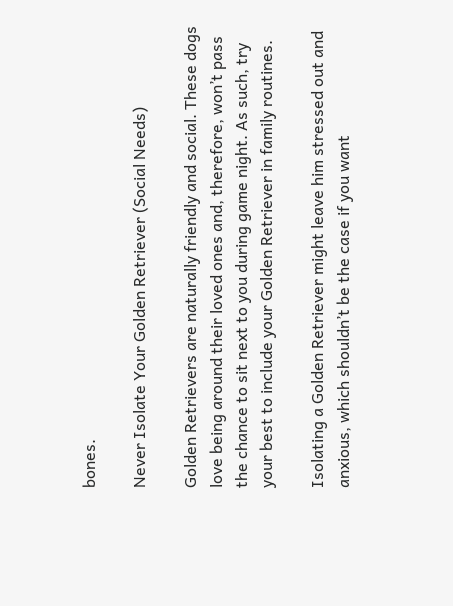bones.

Never Isolate Your Golden Retriever (Social Needs)

Golden Retrievers are naturally friendly and social. These dogs love being around their loved ones and, therefore, won’t pass the chance to sit next to you during game night. As such, try your best to include your Golden Retriever in family routines.

Isolating a Golden Retriever might leave him stressed out and anxious, which shouldn’t be the case if you want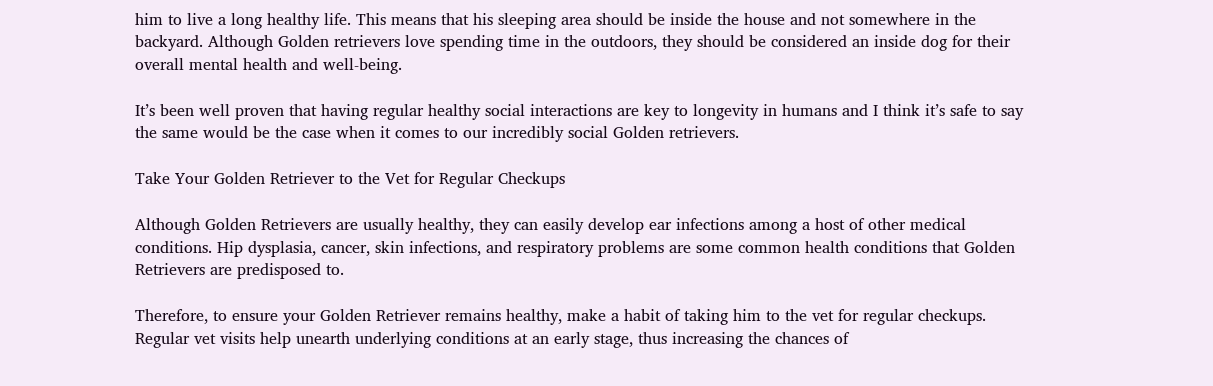him to live a long healthy life. This means that his sleeping area should be inside the house and not somewhere in the backyard. Although Golden retrievers love spending time in the outdoors, they should be considered an inside dog for their overall mental health and well-being.

It’s been well proven that having regular healthy social interactions are key to longevity in humans and I think it’s safe to say the same would be the case when it comes to our incredibly social Golden retrievers.

Take Your Golden Retriever to the Vet for Regular Checkups

Although Golden Retrievers are usually healthy, they can easily develop ear infections among a host of other medical conditions. Hip dysplasia, cancer, skin infections, and respiratory problems are some common health conditions that Golden Retrievers are predisposed to.

Therefore, to ensure your Golden Retriever remains healthy, make a habit of taking him to the vet for regular checkups. Regular vet visits help unearth underlying conditions at an early stage, thus increasing the chances of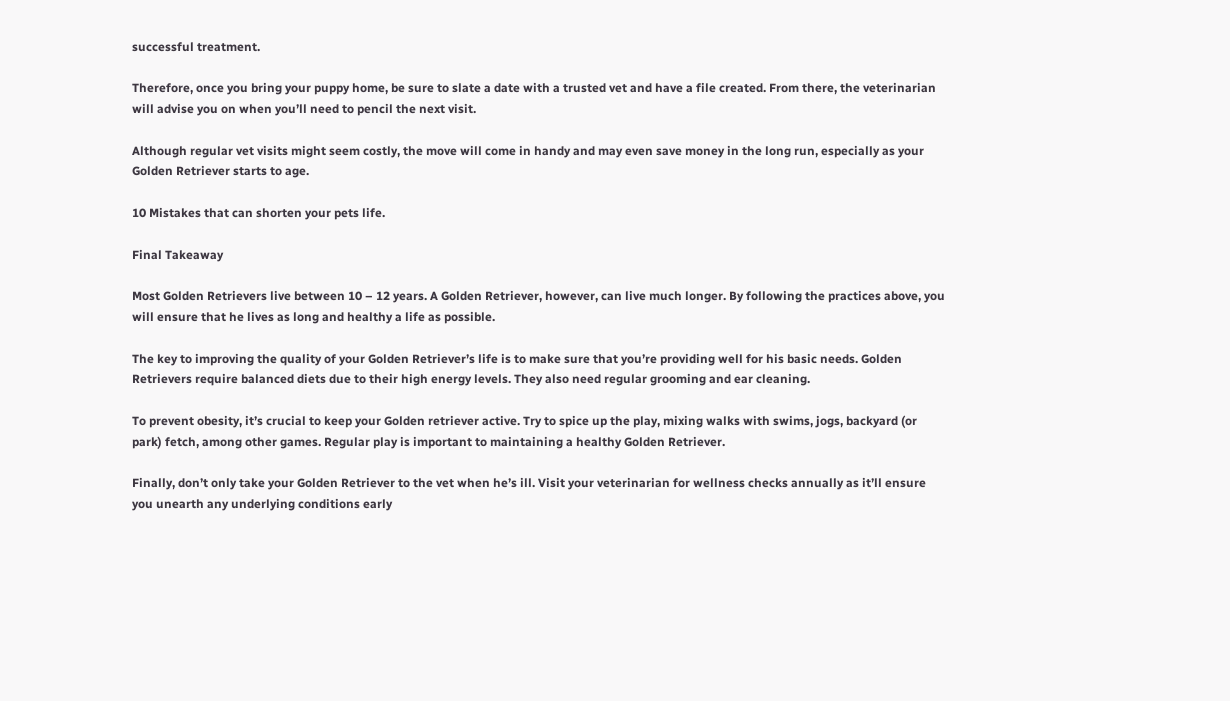successful treatment.

Therefore, once you bring your puppy home, be sure to slate a date with a trusted vet and have a file created. From there, the veterinarian will advise you on when you’ll need to pencil the next visit.

Although regular vet visits might seem costly, the move will come in handy and may even save money in the long run, especially as your Golden Retriever starts to age.

10 Mistakes that can shorten your pets life.

Final Takeaway

Most Golden Retrievers live between 10 – 12 years. A Golden Retriever, however, can live much longer. By following the practices above, you will ensure that he lives as long and healthy a life as possible.

The key to improving the quality of your Golden Retriever’s life is to make sure that you’re providing well for his basic needs. Golden Retrievers require balanced diets due to their high energy levels. They also need regular grooming and ear cleaning.

To prevent obesity, it’s crucial to keep your Golden retriever active. Try to spice up the play, mixing walks with swims, jogs, backyard (or park) fetch, among other games. Regular play is important to maintaining a healthy Golden Retriever.

Finally, don’t only take your Golden Retriever to the vet when he’s ill. Visit your veterinarian for wellness checks annually as it’ll ensure you unearth any underlying conditions early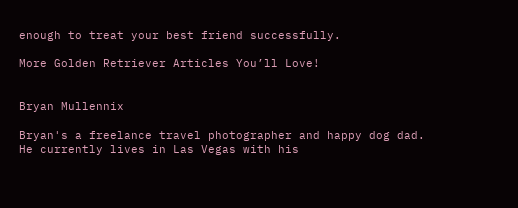enough to treat your best friend successfully.

More Golden Retriever Articles You’ll Love!


Bryan Mullennix

Bryan's a freelance travel photographer and happy dog dad. He currently lives in Las Vegas with his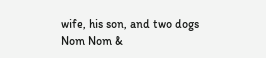wife, his son, and two dogs Nom Nom &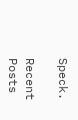Speck.

Recent Posts